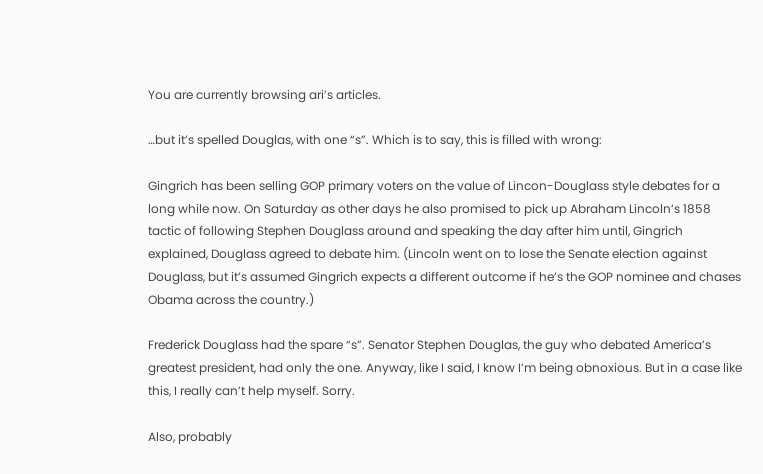You are currently browsing ari’s articles.

…but it’s spelled Douglas, with one “s”. Which is to say, this is filled with wrong:

Gingrich has been selling GOP primary voters on the value of Lincon-Douglass style debates for a long while now. On Saturday as other days he also promised to pick up Abraham Lincoln’s 1858 tactic of following Stephen Douglass around and speaking the day after him until, Gingrich explained, Douglass agreed to debate him. (Lincoln went on to lose the Senate election against Douglass, but it’s assumed Gingrich expects a different outcome if he’s the GOP nominee and chases Obama across the country.)

Frederick Douglass had the spare “s”. Senator Stephen Douglas, the guy who debated America’s greatest president, had only the one. Anyway, like I said, I know I’m being obnoxious. But in a case like this, I really can’t help myself. Sorry.

Also, probably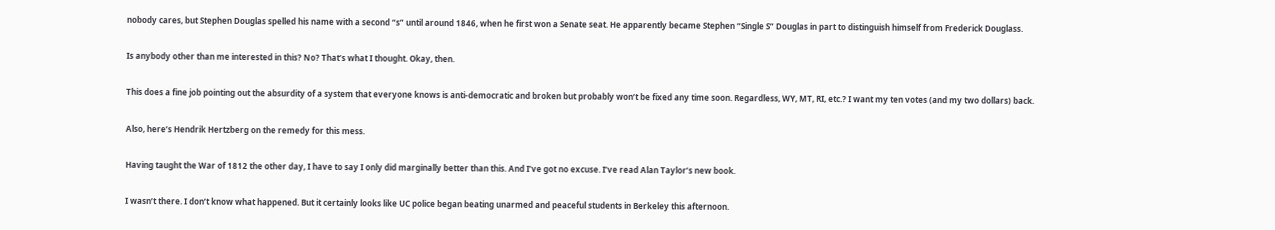nobody cares, but Stephen Douglas spelled his name with a second “s” until around 1846, when he first won a Senate seat. He apparently became Stephen “Single S” Douglas in part to distinguish himself from Frederick Douglass.

Is anybody other than me interested in this? No? That’s what I thought. Okay, then.

This does a fine job pointing out the absurdity of a system that everyone knows is anti-democratic and broken but probably won’t be fixed any time soon. Regardless, WY, MT, RI, etc.? I want my ten votes (and my two dollars) back.

Also, here’s Hendrik Hertzberg on the remedy for this mess.

Having taught the War of 1812 the other day, I have to say I only did marginally better than this. And I’ve got no excuse. I’ve read Alan Taylor’s new book.

I wasn’t there. I don’t know what happened. But it certainly looks like UC police began beating unarmed and peaceful students in Berkeley this afternoon.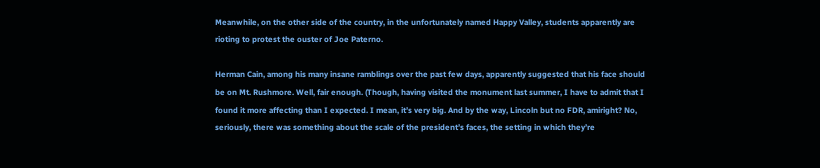Meanwhile, on the other side of the country, in the unfortunately named Happy Valley, students apparently are rioting to protest the ouster of Joe Paterno.

Herman Cain, among his many insane ramblings over the past few days, apparently suggested that his face should be on Mt. Rushmore. Well, fair enough. (Though, having visited the monument last summer, I have to admit that I found it more affecting than I expected. I mean, it’s very big. And by the way, Lincoln but no FDR, amiright? No, seriously, there was something about the scale of the president’s faces, the setting in which they’re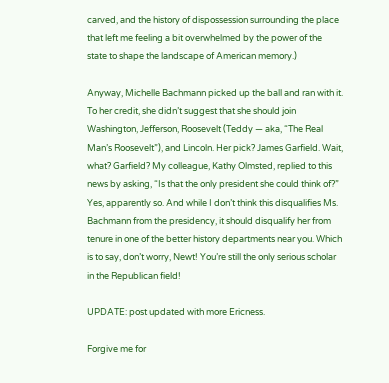carved, and the history of dispossession surrounding the place that left me feeling a bit overwhelmed by the power of the state to shape the landscape of American memory.)

Anyway, Michelle Bachmann picked up the ball and ran with it. To her credit, she didn’t suggest that she should join Washington, Jefferson, Roosevelt (Teddy — aka, “The Real Man’s Roosevelt”), and Lincoln. Her pick? James Garfield. Wait, what? Garfield? My colleague, Kathy Olmsted, replied to this news by asking, “Is that the only president she could think of?” Yes, apparently so. And while I don’t think this disqualifies Ms. Bachmann from the presidency, it should disqualify her from tenure in one of the better history departments near you. Which is to say, don’t worry, Newt! You’re still the only serious scholar in the Republican field!

UPDATE: post updated with more Ericness.

Forgive me for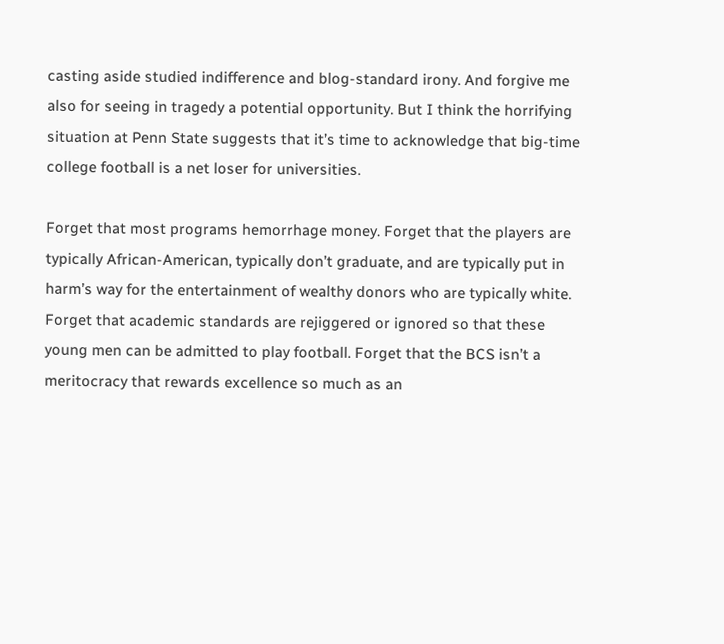casting aside studied indifference and blog-standard irony. And forgive me also for seeing in tragedy a potential opportunity. But I think the horrifying situation at Penn State suggests that it’s time to acknowledge that big-time college football is a net loser for universities.

Forget that most programs hemorrhage money. Forget that the players are typically African-American, typically don’t graduate, and are typically put in harm’s way for the entertainment of wealthy donors who are typically white. Forget that academic standards are rejiggered or ignored so that these young men can be admitted to play football. Forget that the BCS isn’t a meritocracy that rewards excellence so much as an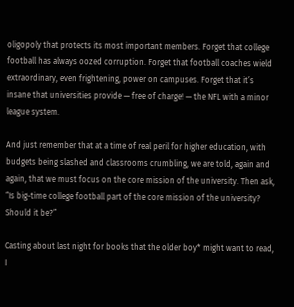oligopoly that protects its most important members. Forget that college football has always oozed corruption. Forget that football coaches wield extraordinary, even frightening, power on campuses. Forget that it’s insane that universities provide — free of charge! — the NFL with a minor league system.

And just remember that at a time of real peril for higher education, with budgets being slashed and classrooms crumbling, we are told, again and again, that we must focus on the core mission of the university. Then ask, “Is big-time college football part of the core mission of the university? Should it be?”

Casting about last night for books that the older boy* might want to read, I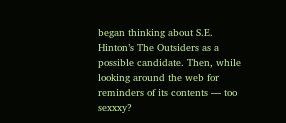began thinking about S.E. Hinton’s The Outsiders as a possible candidate. Then, while looking around the web for reminders of its contents — too sexxxy?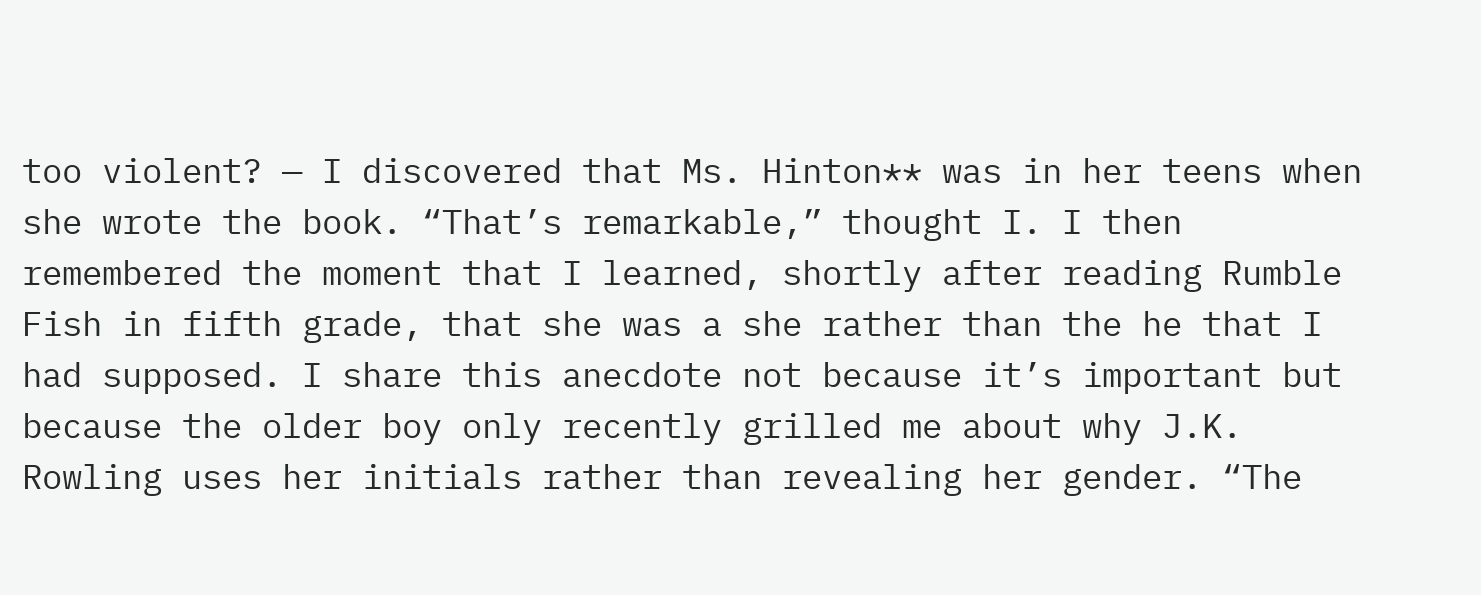too violent? — I discovered that Ms. Hinton** was in her teens when she wrote the book. “That’s remarkable,” thought I. I then remembered the moment that I learned, shortly after reading Rumble Fish in fifth grade, that she was a she rather than the he that I had supposed. I share this anecdote not because it’s important but because the older boy only recently grilled me about why J.K. Rowling uses her initials rather than revealing her gender. “The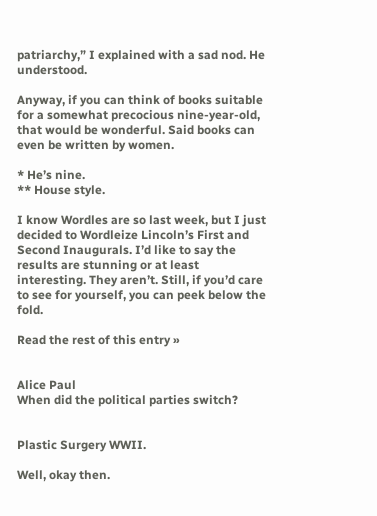patriarchy,” I explained with a sad nod. He understood.

Anyway, if you can think of books suitable for a somewhat precocious nine-year-old, that would be wonderful. Said books can even be written by women.

* He’s nine.
** House style.

I know Wordles are so last week, but I just decided to Wordleize Lincoln’s First and Second Inaugurals. I’d like to say the results are stunning or at least interesting. They aren’t. Still, if you’d care to see for yourself, you can peek below the fold.

Read the rest of this entry »


Alice Paul
When did the political parties switch?


Plastic Surgery WWII.

Well, okay then.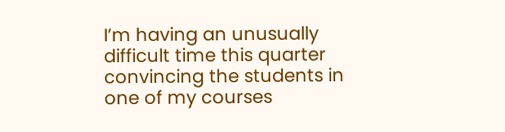I’m having an unusually difficult time this quarter convincing the students in one of my courses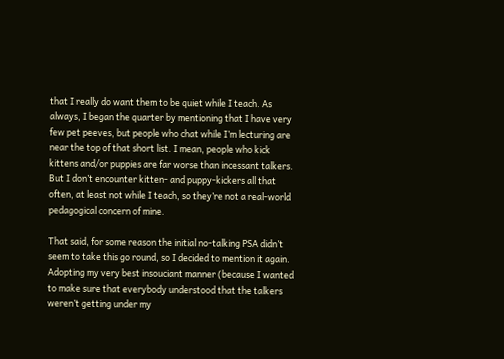that I really do want them to be quiet while I teach. As always, I began the quarter by mentioning that I have very few pet peeves, but people who chat while I’m lecturing are near the top of that short list. I mean, people who kick kittens and/or puppies are far worse than incessant talkers. But I don’t encounter kitten- and puppy-kickers all that often, at least not while I teach, so they’re not a real-world pedagogical concern of mine.

That said, for some reason the initial no-talking PSA didn’t seem to take this go round, so I decided to mention it again. Adopting my very best insouciant manner (because I wanted to make sure that everybody understood that the talkers weren’t getting under my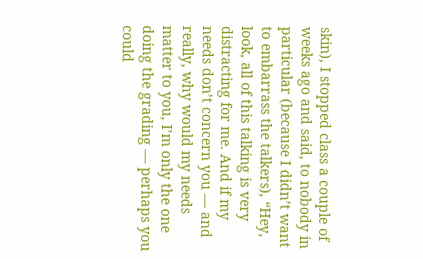skin), I stopped class a couple of weeks ago and said, to nobody in particular (because I didn’t want to embarrass the talkers), “Hey, look, all of this talking is very distracting for me. And if my needs don’t concern you — and really, why would my needs matter to you, I’m only the one doing the grading — perhaps you could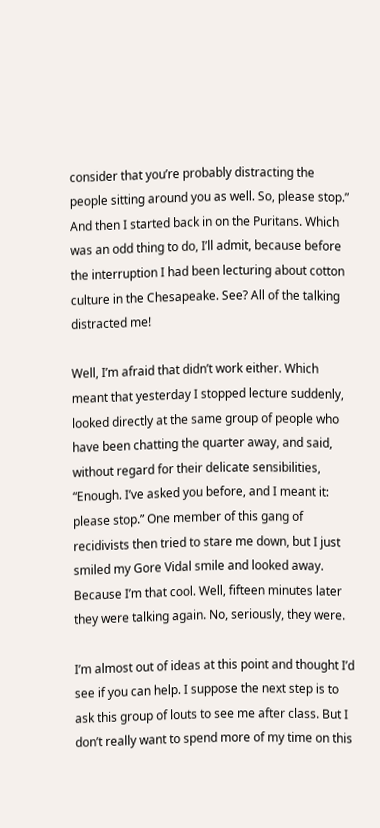consider that you’re probably distracting the people sitting around you as well. So, please stop.” And then I started back in on the Puritans. Which was an odd thing to do, I’ll admit, because before the interruption I had been lecturing about cotton culture in the Chesapeake. See? All of the talking distracted me!

Well, I’m afraid that didn’t work either. Which meant that yesterday I stopped lecture suddenly, looked directly at the same group of people who have been chatting the quarter away, and said, without regard for their delicate sensibilities, “Enough. I’ve asked you before, and I meant it: please stop.” One member of this gang of recidivists then tried to stare me down, but I just smiled my Gore Vidal smile and looked away. Because I’m that cool. Well, fifteen minutes later they were talking again. No, seriously, they were.

I’m almost out of ideas at this point and thought I’d see if you can help. I suppose the next step is to ask this group of louts to see me after class. But I don’t really want to spend more of my time on this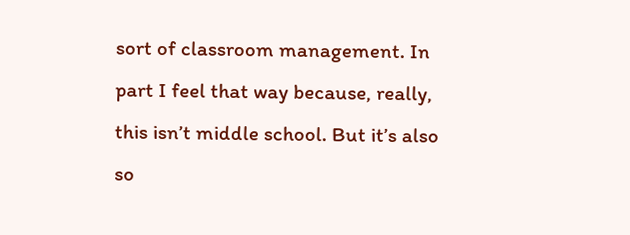sort of classroom management. In part I feel that way because, really, this isn’t middle school. But it’s also so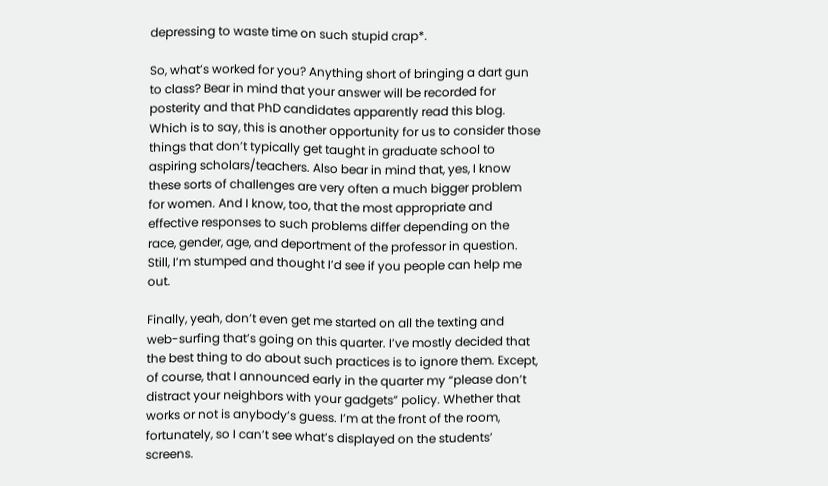depressing to waste time on such stupid crap*.

So, what’s worked for you? Anything short of bringing a dart gun to class? Bear in mind that your answer will be recorded for posterity and that PhD candidates apparently read this blog. Which is to say, this is another opportunity for us to consider those things that don’t typically get taught in graduate school to aspiring scholars/teachers. Also bear in mind that, yes, I know these sorts of challenges are very often a much bigger problem for women. And I know, too, that the most appropriate and effective responses to such problems differ depending on the race, gender, age, and deportment of the professor in question. Still, I’m stumped and thought I’d see if you people can help me out.

Finally, yeah, don’t even get me started on all the texting and web-surfing that’s going on this quarter. I’ve mostly decided that the best thing to do about such practices is to ignore them. Except, of course, that I announced early in the quarter my “please don’t distract your neighbors with your gadgets” policy. Whether that works or not is anybody’s guess. I’m at the front of the room, fortunately, so I can’t see what’s displayed on the students’ screens.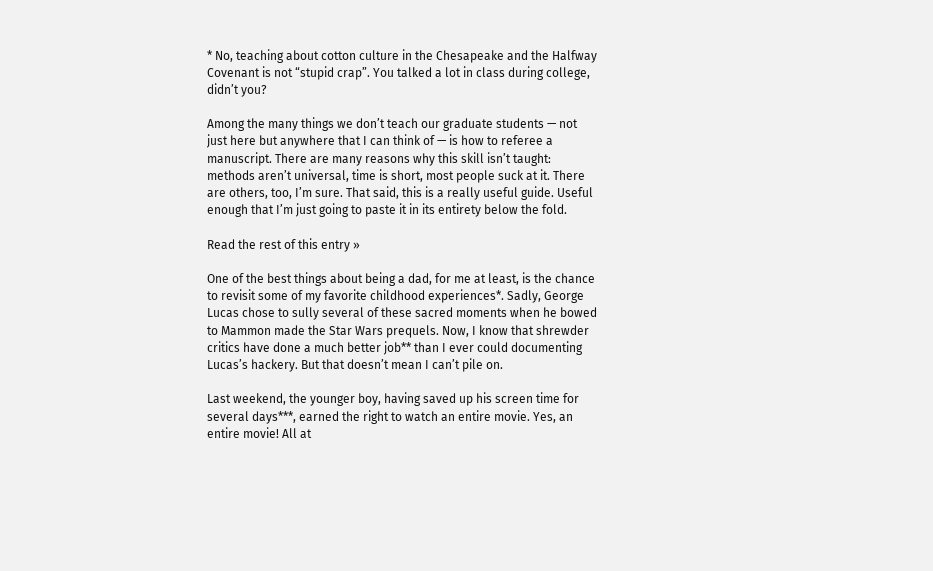* No, teaching about cotton culture in the Chesapeake and the Halfway Covenant is not “stupid crap”. You talked a lot in class during college, didn’t you?

Among the many things we don’t teach our graduate students — not just here but anywhere that I can think of — is how to referee a manuscript. There are many reasons why this skill isn’t taught: methods aren’t universal, time is short, most people suck at it. There are others, too, I’m sure. That said, this is a really useful guide. Useful enough that I’m just going to paste it in its entirety below the fold.

Read the rest of this entry »

One of the best things about being a dad, for me at least, is the chance to revisit some of my favorite childhood experiences*. Sadly, George Lucas chose to sully several of these sacred moments when he bowed to Mammon made the Star Wars prequels. Now, I know that shrewder critics have done a much better job** than I ever could documenting Lucas’s hackery. But that doesn’t mean I can’t pile on.

Last weekend, the younger boy, having saved up his screen time for several days***, earned the right to watch an entire movie. Yes, an entire movie! All at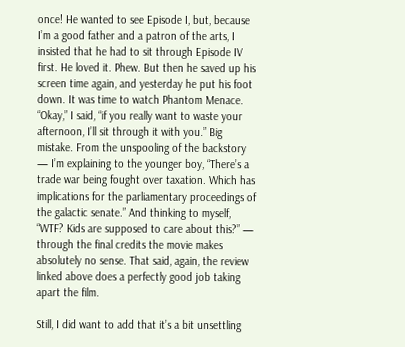once! He wanted to see Episode I, but, because I’m a good father and a patron of the arts, I insisted that he had to sit through Episode IV first. He loved it. Phew. But then he saved up his screen time again, and yesterday he put his foot down. It was time to watch Phantom Menace. “Okay,” I said, “if you really want to waste your afternoon, I’ll sit through it with you.” Big mistake. From the unspooling of the backstory — I’m explaining to the younger boy, “There’s a trade war being fought over taxation. Which has implications for the parliamentary proceedings of the galactic senate.” And thinking to myself, “WTF? Kids are supposed to care about this?” — through the final credits the movie makes absolutely no sense. That said, again, the review linked above does a perfectly good job taking apart the film.

Still, I did want to add that it’s a bit unsettling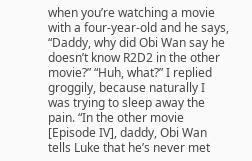when you’re watching a movie with a four-year-old and he says, “Daddy, why did Obi Wan say he doesn’t know R2D2 in the other movie?” “Huh, what?” I replied groggily, because naturally I was trying to sleep away the pain. “In the other movie [Episode IV], daddy, Obi Wan tells Luke that he’s never met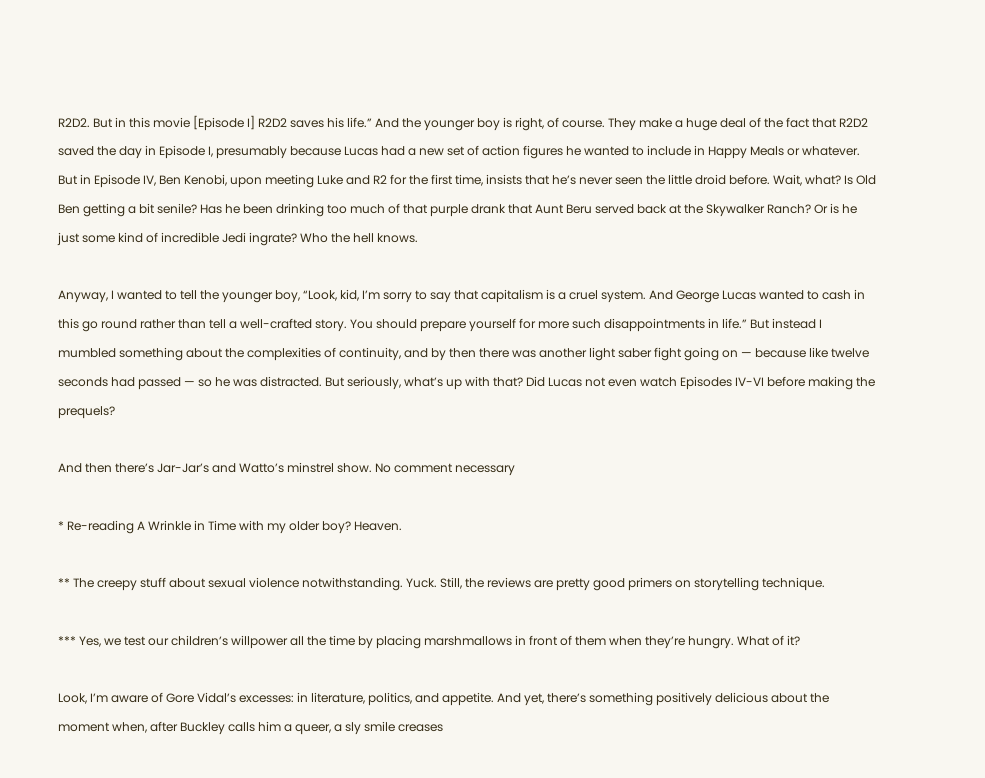R2D2. But in this movie [Episode I] R2D2 saves his life.” And the younger boy is right, of course. They make a huge deal of the fact that R2D2 saved the day in Episode I, presumably because Lucas had a new set of action figures he wanted to include in Happy Meals or whatever. But in Episode IV, Ben Kenobi, upon meeting Luke and R2 for the first time, insists that he’s never seen the little droid before. Wait, what? Is Old Ben getting a bit senile? Has he been drinking too much of that purple drank that Aunt Beru served back at the Skywalker Ranch? Or is he just some kind of incredible Jedi ingrate? Who the hell knows.

Anyway, I wanted to tell the younger boy, “Look, kid, I’m sorry to say that capitalism is a cruel system. And George Lucas wanted to cash in this go round rather than tell a well-crafted story. You should prepare yourself for more such disappointments in life.” But instead I mumbled something about the complexities of continuity, and by then there was another light saber fight going on — because like twelve seconds had passed — so he was distracted. But seriously, what’s up with that? Did Lucas not even watch Episodes IV-VI before making the prequels?

And then there’s Jar-Jar’s and Watto’s minstrel show. No comment necessary

* Re-reading A Wrinkle in Time with my older boy? Heaven.

** The creepy stuff about sexual violence notwithstanding. Yuck. Still, the reviews are pretty good primers on storytelling technique.

*** Yes, we test our children’s willpower all the time by placing marshmallows in front of them when they’re hungry. What of it?

Look, I’m aware of Gore Vidal’s excesses: in literature, politics, and appetite. And yet, there’s something positively delicious about the moment when, after Buckley calls him a queer, a sly smile creases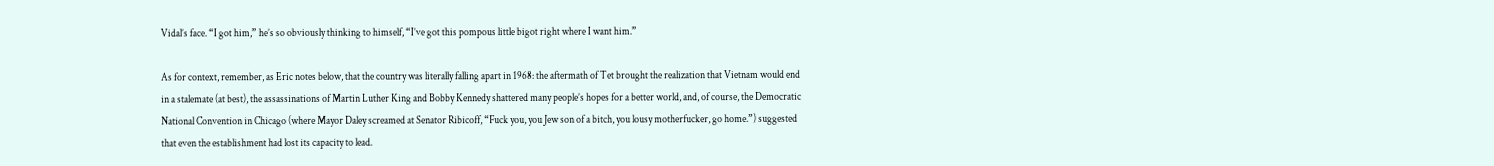Vidal’s face. “I got him,” he’s so obviously thinking to himself, “I’ve got this pompous little bigot right where I want him.”

As for context, remember, as Eric notes below, that the country was literally falling apart in 1968: the aftermath of Tet brought the realization that Vietnam would end in a stalemate (at best), the assassinations of Martin Luther King and Bobby Kennedy shattered many people’s hopes for a better world, and, of course, the Democratic National Convention in Chicago (where Mayor Daley screamed at Senator Ribicoff, “Fuck you, you Jew son of a bitch, you lousy motherfucker, go home.”) suggested that even the establishment had lost its capacity to lead.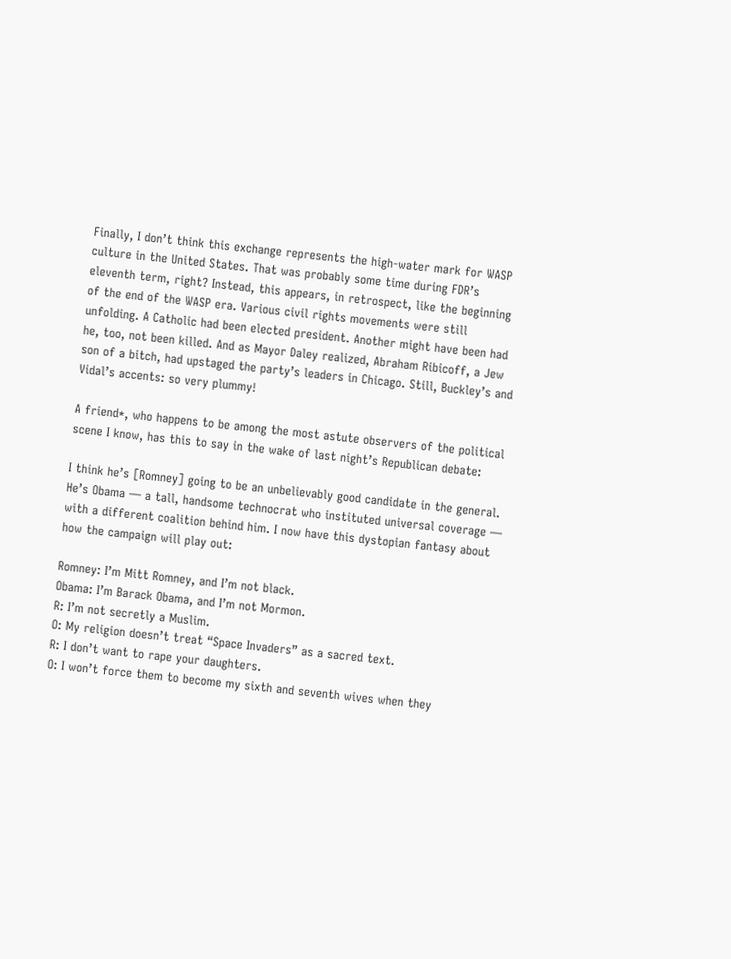Finally, I don’t think this exchange represents the high-water mark for WASP culture in the United States. That was probably some time during FDR’s eleventh term, right? Instead, this appears, in retrospect, like the beginning of the end of the WASP era. Various civil rights movements were still unfolding. A Catholic had been elected president. Another might have been had he, too, not been killed. And as Mayor Daley realized, Abraham Ribicoff, a Jew son of a bitch, had upstaged the party’s leaders in Chicago. Still, Buckley’s and Vidal’s accents: so very plummy!

A friend*, who happens to be among the most astute observers of the political scene I know, has this to say in the wake of last night’s Republican debate:

I think he’s [Romney] going to be an unbelievably good candidate in the general. He’s Obama — a tall, handsome technocrat who instituted universal coverage — with a different coalition behind him. I now have this dystopian fantasy about how the campaign will play out:

Romney: I’m Mitt Romney, and I’m not black.
Obama: I’m Barack Obama, and I’m not Mormon.
R: I’m not secretly a Muslim.
O: My religion doesn’t treat “Space Invaders” as a sacred text.
R: I don’t want to rape your daughters.
O: I won’t force them to become my sixth and seventh wives when they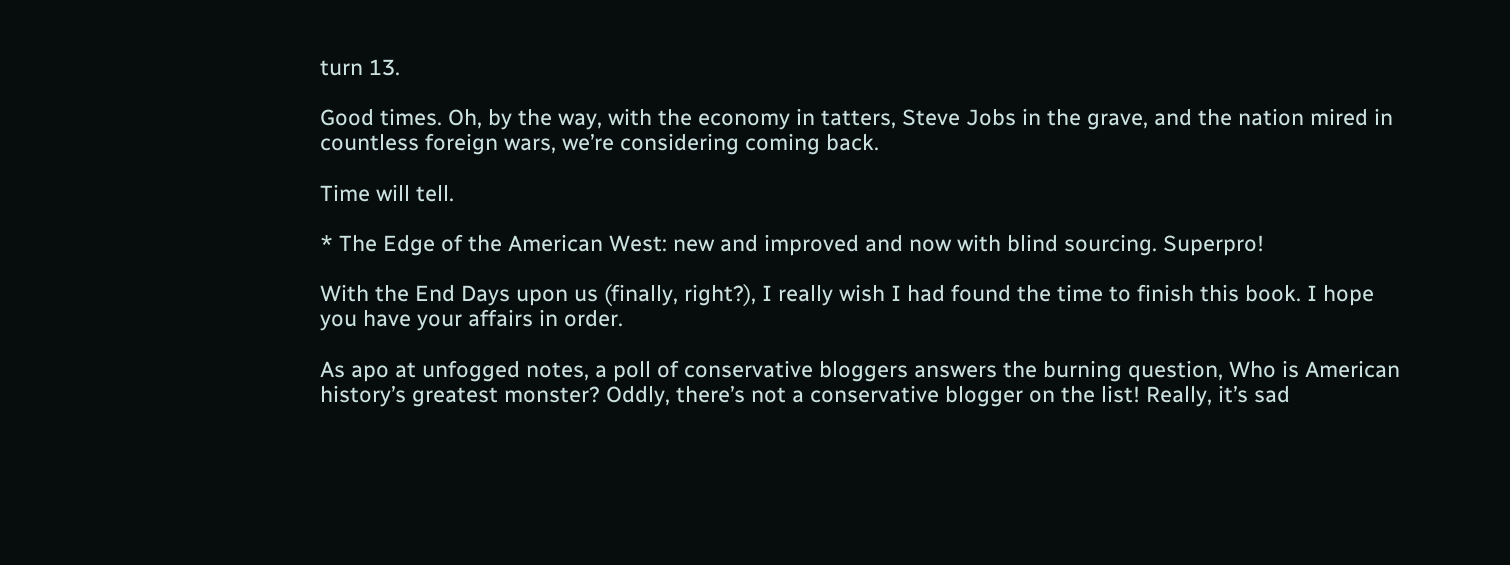turn 13.

Good times. Oh, by the way, with the economy in tatters, Steve Jobs in the grave, and the nation mired in countless foreign wars, we’re considering coming back.

Time will tell.

* The Edge of the American West: new and improved and now with blind sourcing. Superpro!

With the End Days upon us (finally, right?), I really wish I had found the time to finish this book. I hope you have your affairs in order.

As apo at unfogged notes, a poll of conservative bloggers answers the burning question, Who is American history’s greatest monster? Oddly, there’s not a conservative blogger on the list! Really, it’s sad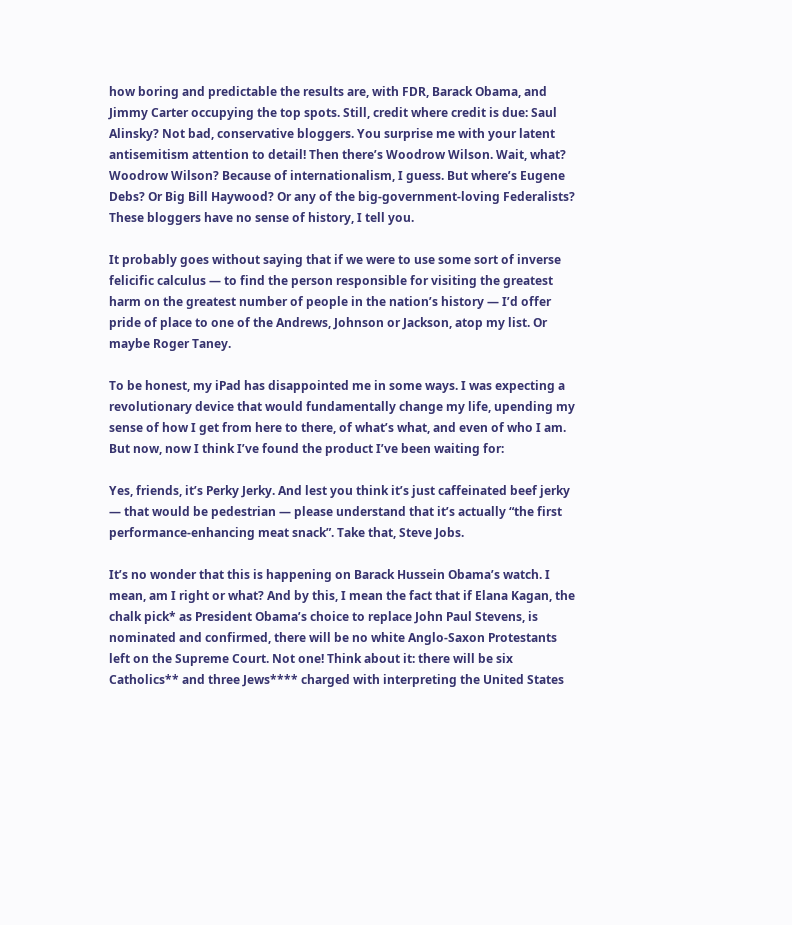how boring and predictable the results are, with FDR, Barack Obama, and Jimmy Carter occupying the top spots. Still, credit where credit is due: Saul Alinsky? Not bad, conservative bloggers. You surprise me with your latent antisemitism attention to detail! Then there’s Woodrow Wilson. Wait, what? Woodrow Wilson? Because of internationalism, I guess. But where’s Eugene Debs? Or Big Bill Haywood? Or any of the big-government-loving Federalists? These bloggers have no sense of history, I tell you.

It probably goes without saying that if we were to use some sort of inverse felicific calculus — to find the person responsible for visiting the greatest harm on the greatest number of people in the nation’s history — I’d offer pride of place to one of the Andrews, Johnson or Jackson, atop my list. Or maybe Roger Taney.

To be honest, my iPad has disappointed me in some ways. I was expecting a revolutionary device that would fundamentally change my life, upending my sense of how I get from here to there, of what’s what, and even of who I am. But now, now I think I’ve found the product I’ve been waiting for:

Yes, friends, it’s Perky Jerky. And lest you think it’s just caffeinated beef jerky — that would be pedestrian — please understand that it’s actually “the first performance-enhancing meat snack”. Take that, Steve Jobs.

It’s no wonder that this is happening on Barack Hussein Obama’s watch. I mean, am I right or what? And by this, I mean the fact that if Elana Kagan, the chalk pick* as President Obama’s choice to replace John Paul Stevens, is nominated and confirmed, there will be no white Anglo-Saxon Protestants left on the Supreme Court. Not one! Think about it: there will be six Catholics** and three Jews**** charged with interpreting the United States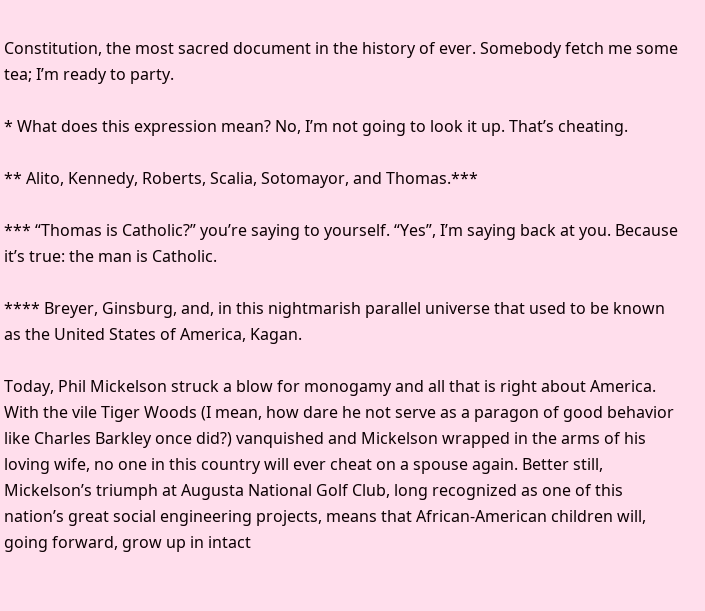Constitution, the most sacred document in the history of ever. Somebody fetch me some tea; I’m ready to party.

* What does this expression mean? No, I’m not going to look it up. That’s cheating.

** Alito, Kennedy, Roberts, Scalia, Sotomayor, and Thomas.***

*** “Thomas is Catholic?” you’re saying to yourself. “Yes”, I’m saying back at you. Because it’s true: the man is Catholic.

**** Breyer, Ginsburg, and, in this nightmarish parallel universe that used to be known as the United States of America, Kagan.

Today, Phil Mickelson struck a blow for monogamy and all that is right about America. With the vile Tiger Woods (I mean, how dare he not serve as a paragon of good behavior like Charles Barkley once did?) vanquished and Mickelson wrapped in the arms of his loving wife, no one in this country will ever cheat on a spouse again. Better still, Mickelson’s triumph at Augusta National Golf Club, long recognized as one of this nation’s great social engineering projects, means that African-American children will, going forward, grow up in intact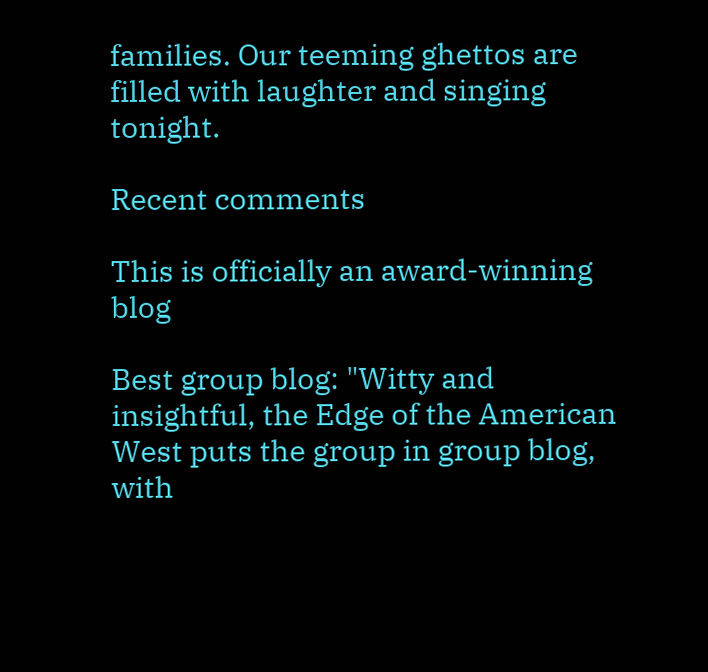families. Our teeming ghettos are filled with laughter and singing tonight.

Recent comments

This is officially an award-winning blog

Best group blog: "Witty and insightful, the Edge of the American West puts the group in group blog, with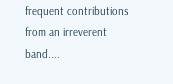frequent contributions from an irreverent band....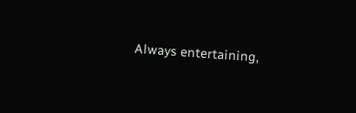Always entertaining,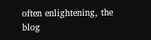often enlightening, the blog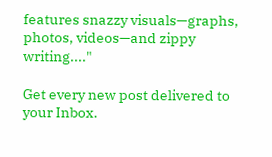features snazzy visuals—graphs, photos, videos—and zippy writing...."

Get every new post delivered to your Inbox.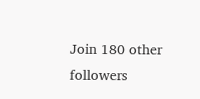Join 180 other followers